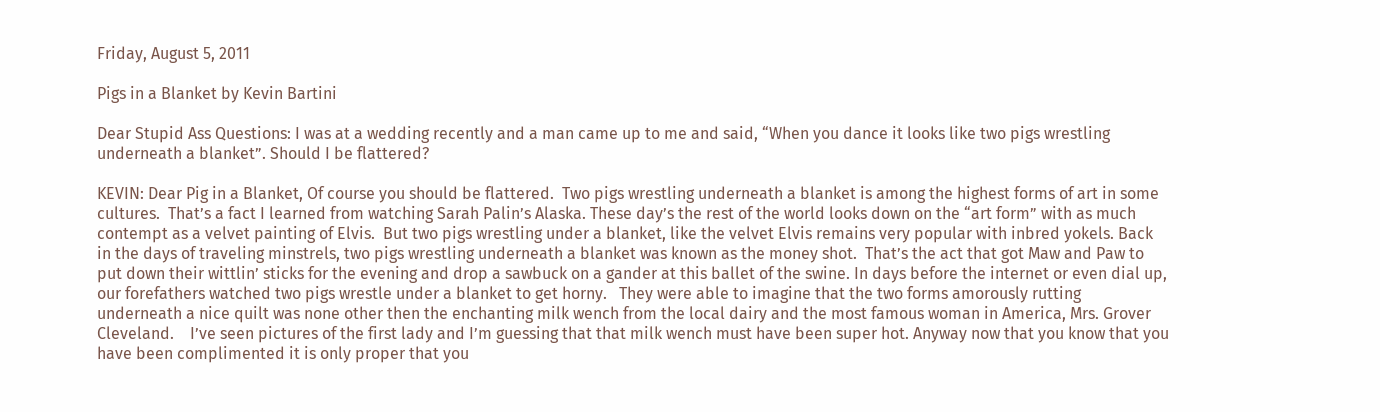Friday, August 5, 2011

Pigs in a Blanket by Kevin Bartini

Dear Stupid Ass Questions: I was at a wedding recently and a man came up to me and said, “When you dance it looks like two pigs wrestling underneath a blanket”. Should I be flattered?

KEVIN: Dear Pig in a Blanket, Of course you should be flattered.  Two pigs wrestling underneath a blanket is among the highest forms of art in some cultures.  That’s a fact I learned from watching Sarah Palin’s Alaska. These day’s the rest of the world looks down on the “art form” with as much contempt as a velvet painting of Elvis.  But two pigs wrestling under a blanket, like the velvet Elvis remains very popular with inbred yokels. Back in the days of traveling minstrels, two pigs wrestling underneath a blanket was known as the money shot.  That’s the act that got Maw and Paw to put down their wittlin’ sticks for the evening and drop a sawbuck on a gander at this ballet of the swine. In days before the internet or even dial up, our forefathers watched two pigs wrestle under a blanket to get horny.   They were able to imagine that the two forms amorously rutting underneath a nice quilt was none other then the enchanting milk wench from the local dairy and the most famous woman in America, Mrs. Grover Cleveland.    I’ve seen pictures of the first lady and I’m guessing that that milk wench must have been super hot. Anyway now that you know that you have been complimented it is only proper that you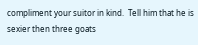compliment your suitor in kind.  Tell him that he is sexier then three goats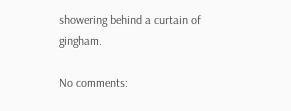showering behind a curtain of gingham.

No comments: